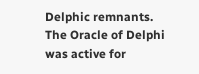Delphic remnants.
The Oracle of Delphi was active for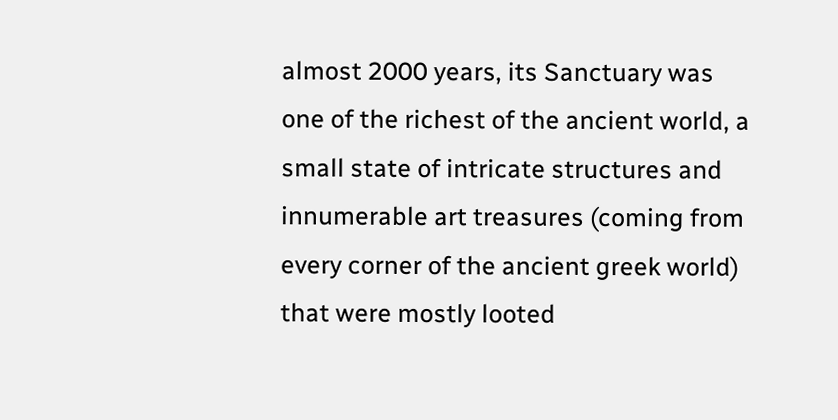almost 2000 years, its Sanctuary was one of the richest of the ancient world, a small state of intricate structures and innumerable art treasures (coming from every corner of the ancient greek world) that were mostly looted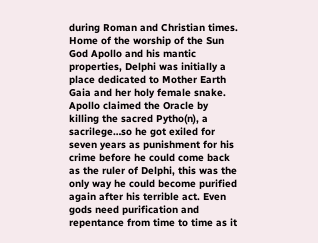during Roman and Christian times. Home of the worship of the Sun God Apollo and his mantic properties, Delphi was initially a place dedicated to Mother Earth Gaia and her holy female snake. Apollo claimed the Oracle by killing the sacred Pytho(n), a sacrilege…so he got exiled for seven years as punishment for his crime before he could come back as the ruler of Delphi, this was the only way he could become purified again after his terrible act. Even gods need purification and repentance from time to time as it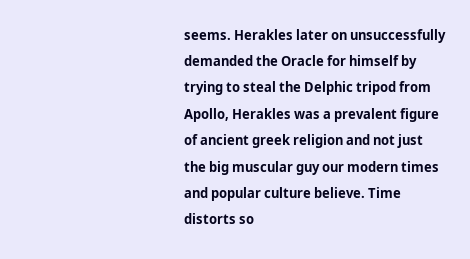seems. Herakles later on unsuccessfully demanded the Oracle for himself by trying to steal the Delphic tripod from Apollo, Herakles was a prevalent figure of ancient greek religion and not just the big muscular guy our modern times and popular culture believe. Time distorts so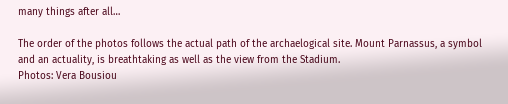many things after all…

The order of the photos follows the actual path of the archaelogical site. Mount Parnassus, a symbol and an actuality, is breathtaking as well as the view from the Stadium.
Photos: Vera Bousiou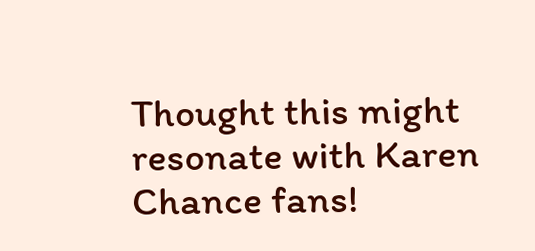Thought this might resonate with Karen Chance fans!